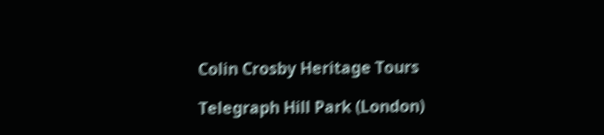Colin Crosby Heritage Tours

Telegraph Hill Park (London)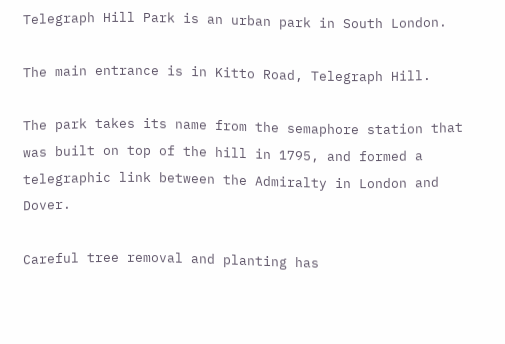Telegraph Hill Park is an urban park in South London.

The main entrance is in Kitto Road, Telegraph Hill.

The park takes its name from the semaphore station that was built on top of the hill in 1795, and formed a telegraphic link between the Admiralty in London and Dover.

Careful tree removal and planting has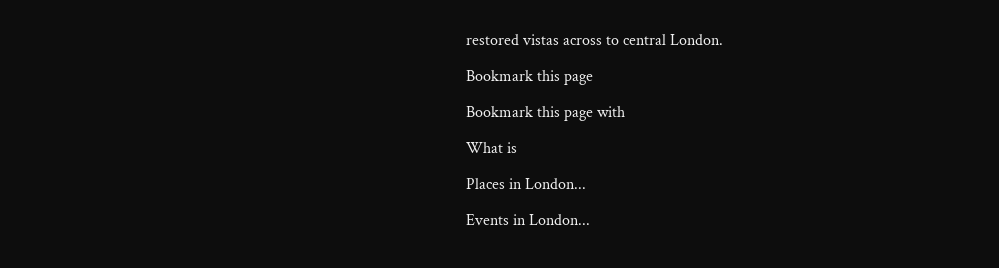restored vistas across to central London.

Bookmark this page

Bookmark this page with

What is

Places in London...

Events in London...